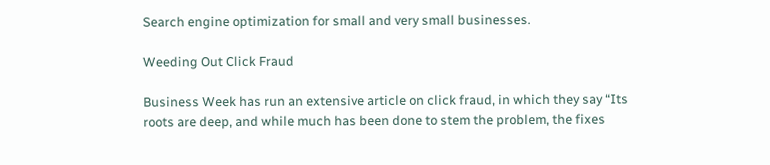Search engine optimization for small and very small businesses.

Weeding Out Click Fraud

Business Week has run an extensive article on click fraud, in which they say “Its roots are deep, and while much has been done to stem the problem, the fixes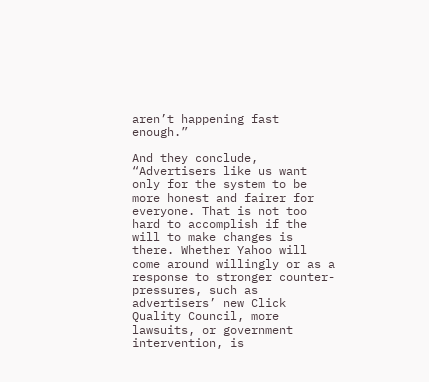aren’t happening fast enough.”

And they conclude, “Advertisers like us want only for the system to be more honest and fairer for everyone. That is not too hard to accomplish if the will to make changes is there. Whether Yahoo will come around willingly or as a response to stronger counter-pressures, such as advertisers’ new Click Quality Council, more lawsuits, or government intervention, is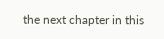the next chapter in this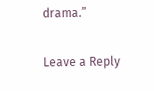drama.”

Leave a Reply